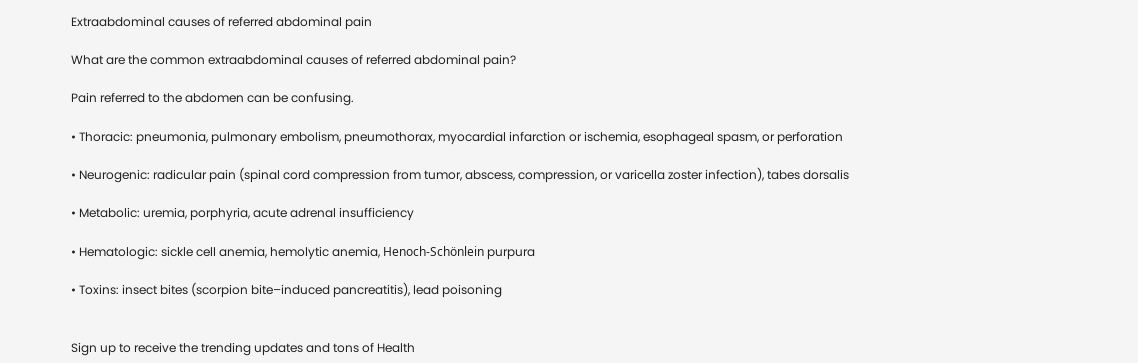Extraabdominal causes of referred abdominal pain

What are the common extraabdominal causes of referred abdominal pain?

Pain referred to the abdomen can be confusing.

• Thoracic: pneumonia, pulmonary embolism, pneumothorax, myocardial infarction or ischemia, esophageal spasm, or perforation

• Neurogenic: radicular pain (spinal cord compression from tumor, abscess, compression, or varicella zoster infection), tabes dorsalis

• Metabolic: uremia, porphyria, acute adrenal insufficiency

• Hematologic: sickle cell anemia, hemolytic anemia, Henoch-Schönlein purpura

• Toxins: insect bites (scorpion bite–induced pancreatitis), lead poisoning


Sign up to receive the trending updates and tons of Health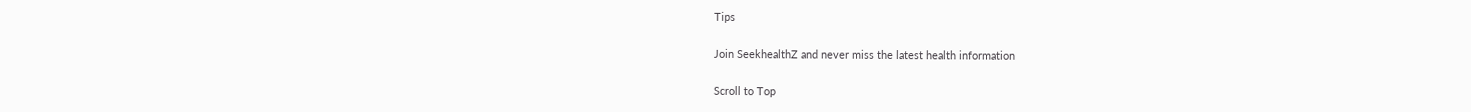Tips

Join SeekhealthZ and never miss the latest health information

Scroll to Top